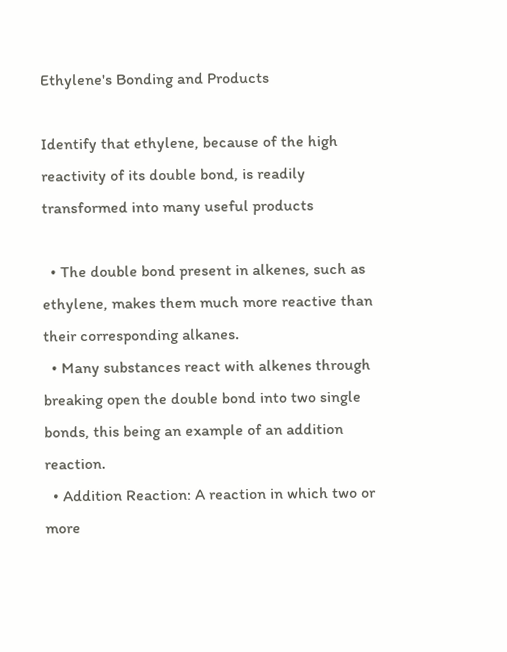Ethylene's Bonding and Products

Identify that ethylene, because of the high reactivity of its double bond, is readily transformed into many useful products

  • The double bond present in alkenes, such as ethylene, makes them much more reactive than their corresponding alkanes.
  • Many substances react with alkenes through breaking open the double bond into two single bonds, this being an example of an addition reaction.
  • Addition Reaction: A reaction in which two or more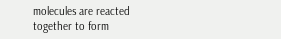molecules are reacted together to form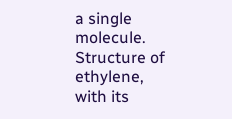a single molecule.
Structure of ethylene, with its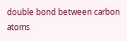double bond between carbon atoms